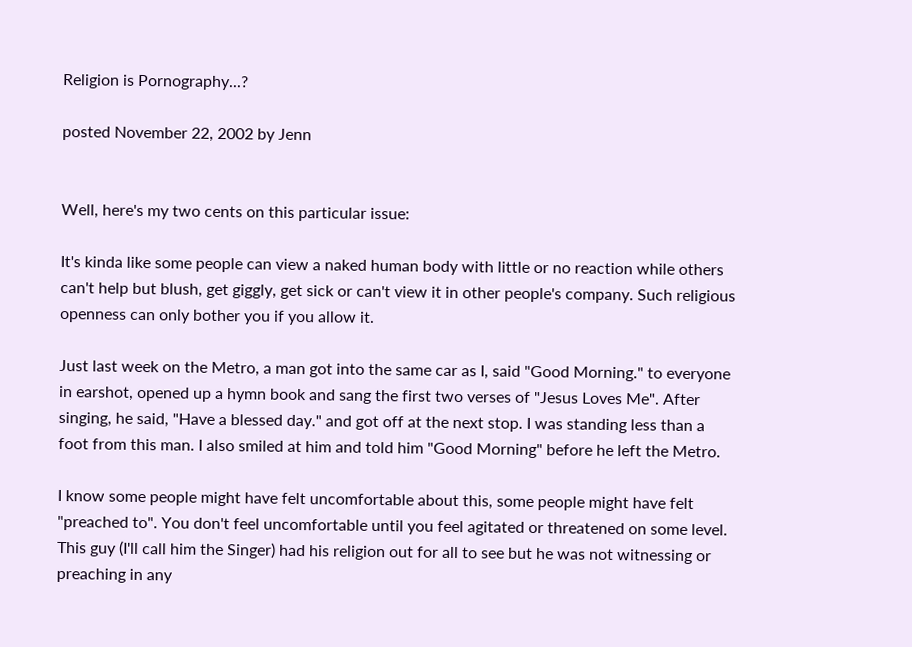Religion is Pornography...?

posted November 22, 2002 by Jenn


Well, here's my two cents on this particular issue:

It's kinda like some people can view a naked human body with little or no reaction while others can't help but blush, get giggly, get sick or can't view it in other people's company. Such religious openness can only bother you if you allow it.

Just last week on the Metro, a man got into the same car as I, said "Good Morning." to everyone in earshot, opened up a hymn book and sang the first two verses of "Jesus Loves Me". After singing, he said, "Have a blessed day." and got off at the next stop. I was standing less than a foot from this man. I also smiled at him and told him "Good Morning" before he left the Metro.

I know some people might have felt uncomfortable about this, some people might have felt "preached to". You don't feel uncomfortable until you feel agitated or threatened on some level. This guy (I'll call him the Singer) had his religion out for all to see but he was not witnessing or preaching in any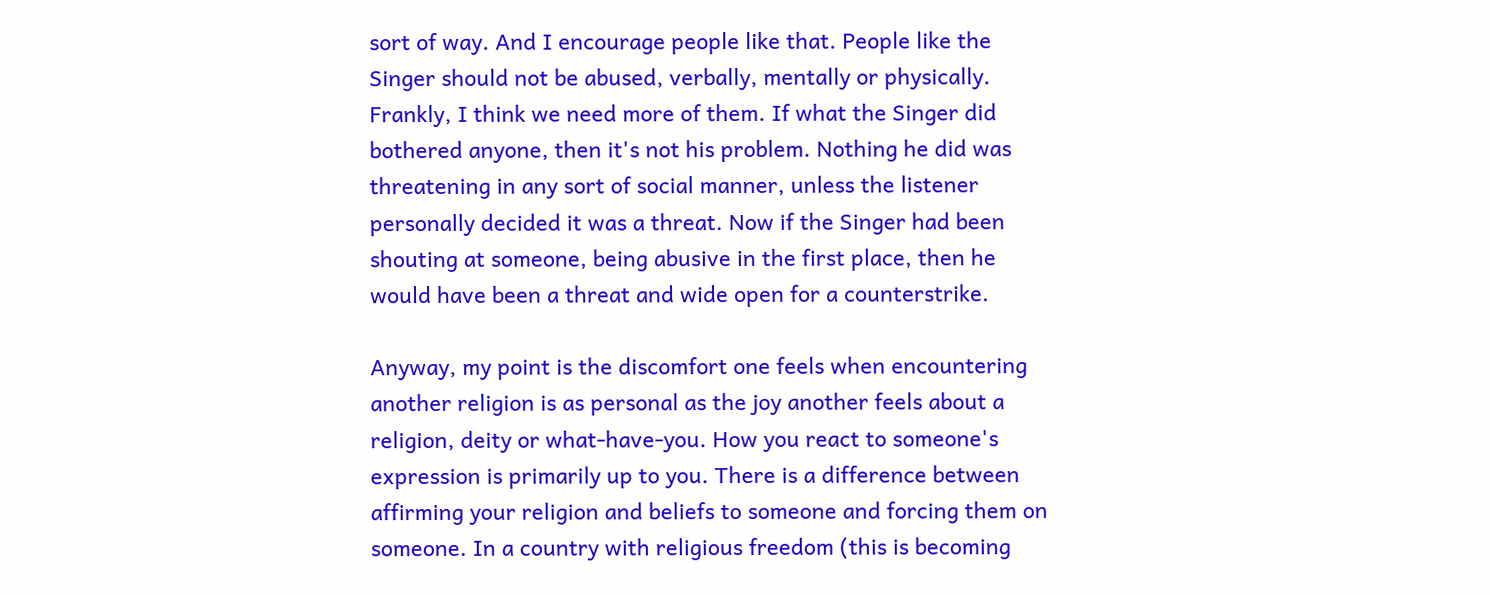sort of way. And I encourage people like that. People like the Singer should not be abused, verbally, mentally or physically. Frankly, I think we need more of them. If what the Singer did bothered anyone, then it's not his problem. Nothing he did was threatening in any sort of social manner, unless the listener personally decided it was a threat. Now if the Singer had been shouting at someone, being abusive in the first place, then he would have been a threat and wide open for a counterstrike.

Anyway, my point is the discomfort one feels when encountering another religion is as personal as the joy another feels about a religion, deity or what-have-you. How you react to someone's expression is primarily up to you. There is a difference between affirming your religion and beliefs to someone and forcing them on someone. In a country with religious freedom (this is becoming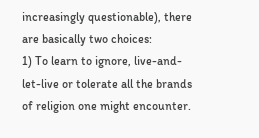increasingly questionable), there are basically two choices:
1) To learn to ignore, live-and-let-live or tolerate all the brands of religion one might encounter.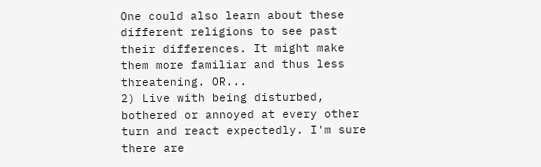One could also learn about these different religions to see past their differences. It might make them more familiar and thus less threatening. OR...
2) Live with being disturbed, bothered or annoyed at every other turn and react expectedly. I'm sure there are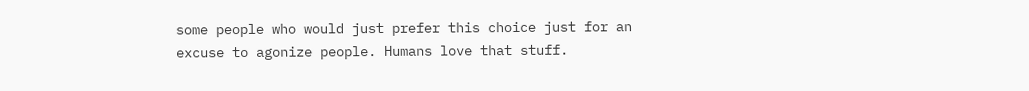some people who would just prefer this choice just for an excuse to agonize people. Humans love that stuff.